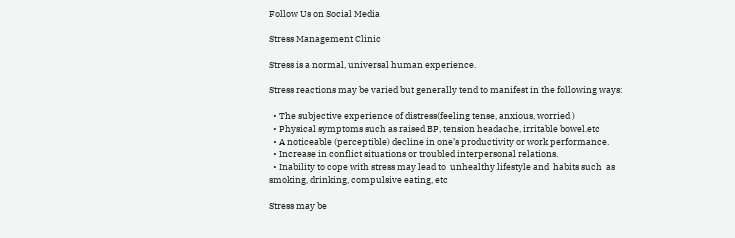Follow Us on Social Media

Stress Management Clinic

Stress is a normal, universal human experience.

Stress reactions may be varied but generally tend to manifest in the following ways:

  • The subjective experience of distress(feeling tense, anxious, worried )
  • Physical symptoms such as raised BP, tension headache, irritable bowel.etc
  • A noticeable (perceptible) decline in one’s productivity or work performance.
  • Increase in conflict situations or troubled interpersonal relations.
  • Inability to cope with stress may lead to  unhealthy lifestyle and  habits such  as smoking, drinking, compulsive eating, etc

Stress may be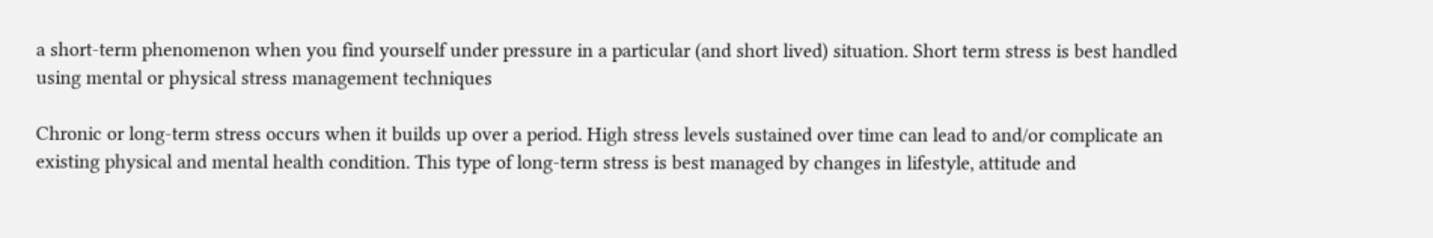a short-term phenomenon when you find yourself under pressure in a particular (and short lived) situation. Short term stress is best handled using mental or physical stress management techniques

Chronic or long-term stress occurs when it builds up over a period. High stress levels sustained over time can lead to and/or complicate an existing physical and mental health condition. This type of long-term stress is best managed by changes in lifestyle, attitude and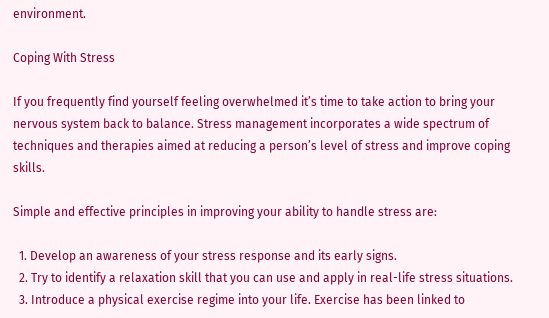environment.

Coping With Stress

If you frequently find yourself feeling overwhelmed it’s time to take action to bring your nervous system back to balance. Stress management incorporates a wide spectrum of techniques and therapies aimed at reducing a person’s level of stress and improve coping skills.

Simple and effective principles in improving your ability to handle stress are:

  1. Develop an awareness of your stress response and its early signs.
  2. Try to identify a relaxation skill that you can use and apply in real-life stress situations.
  3. Introduce a physical exercise regime into your life. Exercise has been linked to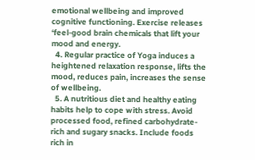emotional wellbeing and improved cognitive functioning. Exercise releases ‘feel-good brain chemicals that lift your mood and energy.
  4. Regular practice of Yoga induces a heightened relaxation response, lifts the mood, reduces pain, increases the sense of wellbeing.
  5. A nutritious diet and healthy eating habits help to cope with stress. Avoid processed food, refined carbohydrate-rich and sugary snacks. Include foods rich in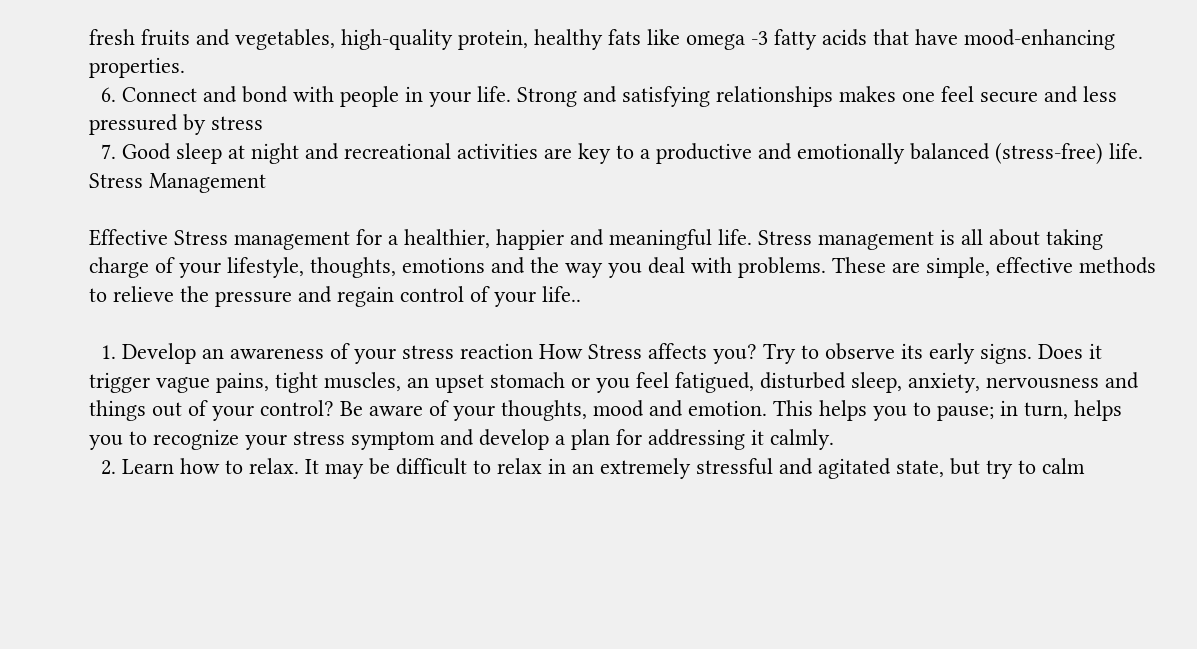fresh fruits and vegetables, high-quality protein, healthy fats like omega -3 fatty acids that have mood-enhancing properties.
  6. Connect and bond with people in your life. Strong and satisfying relationships makes one feel secure and less pressured by stress
  7. Good sleep at night and recreational activities are key to a productive and emotionally balanced (stress-free) life.
Stress Management

Effective Stress management for a healthier, happier and meaningful life. Stress management is all about taking charge of your lifestyle, thoughts, emotions and the way you deal with problems. These are simple, effective methods to relieve the pressure and regain control of your life..

  1. Develop an awareness of your stress reaction How Stress affects you? Try to observe its early signs. Does it trigger vague pains, tight muscles, an upset stomach or you feel fatigued, disturbed sleep, anxiety, nervousness and things out of your control? Be aware of your thoughts, mood and emotion. This helps you to pause; in turn, helps you to recognize your stress symptom and develop a plan for addressing it calmly.
  2. Learn how to relax. It may be difficult to relax in an extremely stressful and agitated state, but try to calm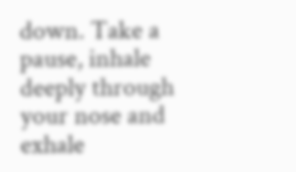down. Take a pause, inhale deeply through your nose and exhale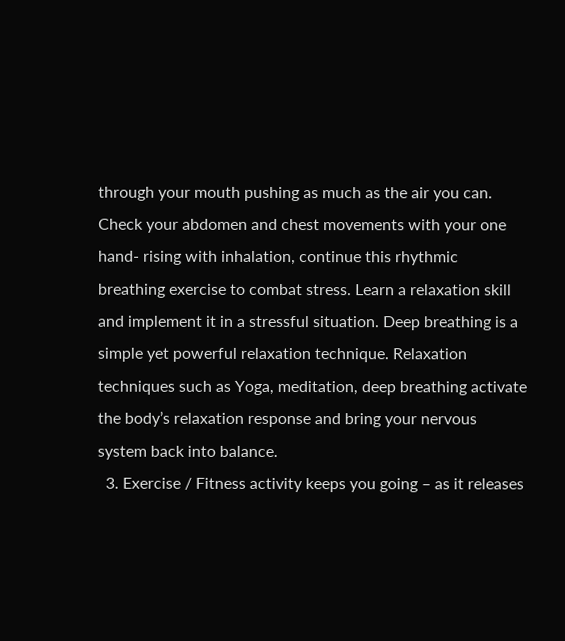through your mouth pushing as much as the air you can. Check your abdomen and chest movements with your one hand- rising with inhalation, continue this rhythmic breathing exercise to combat stress. Learn a relaxation skill and implement it in a stressful situation. Deep breathing is a simple yet powerful relaxation technique. Relaxation techniques such as Yoga, meditation, deep breathing activate the body’s relaxation response and bring your nervous system back into balance.
  3. Exercise / Fitness activity keeps you going – as it releases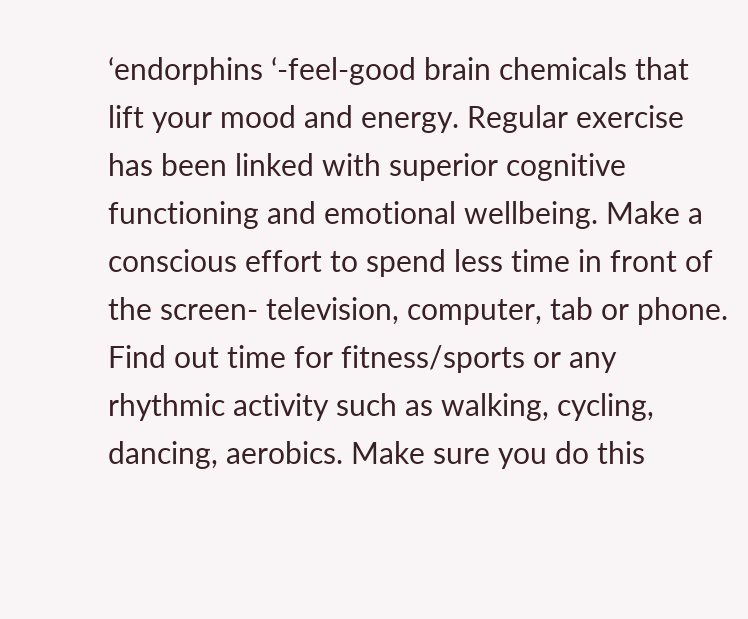‘endorphins ‘-feel-good brain chemicals that lift your mood and energy. Regular exercise has been linked with superior cognitive functioning and emotional wellbeing. Make a conscious effort to spend less time in front of the screen- television, computer, tab or phone. Find out time for fitness/sports or any rhythmic activity such as walking, cycling, dancing, aerobics. Make sure you do this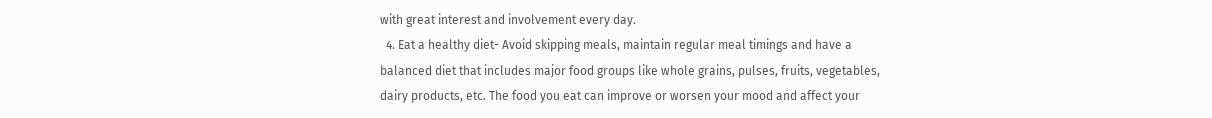with great interest and involvement every day.
  4. Eat a healthy diet- Avoid skipping meals, maintain regular meal timings and have a balanced diet that includes major food groups like whole grains, pulses, fruits, vegetables, dairy products, etc. The food you eat can improve or worsen your mood and affect your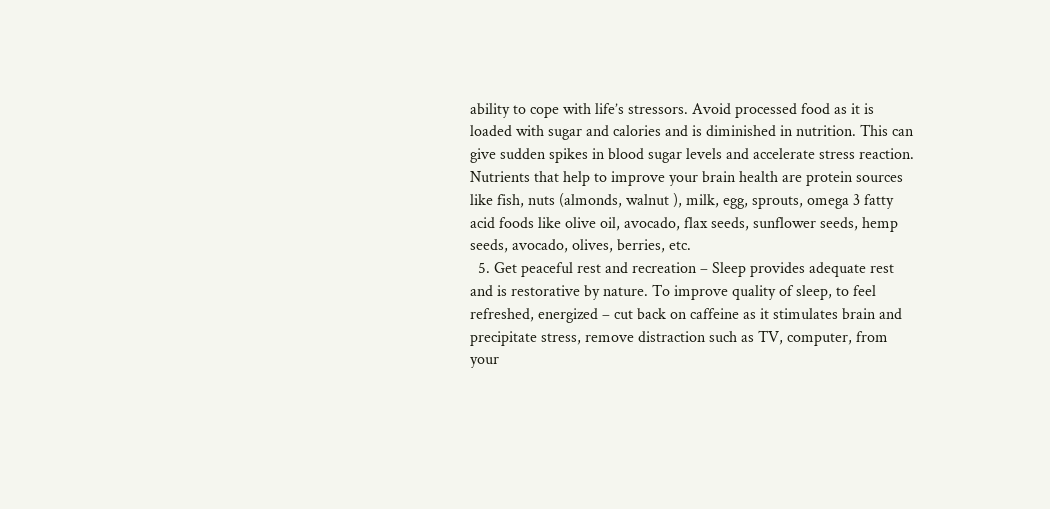ability to cope with life’s stressors. Avoid processed food as it is loaded with sugar and calories and is diminished in nutrition. This can give sudden spikes in blood sugar levels and accelerate stress reaction. Nutrients that help to improve your brain health are protein sources like fish, nuts (almonds, walnut ), milk, egg, sprouts, omega 3 fatty acid foods like olive oil, avocado, flax seeds, sunflower seeds, hemp seeds, avocado, olives, berries, etc.
  5. Get peaceful rest and recreation – Sleep provides adequate rest and is restorative by nature. To improve quality of sleep, to feel refreshed, energized – cut back on caffeine as it stimulates brain and precipitate stress, remove distraction such as TV, computer, from your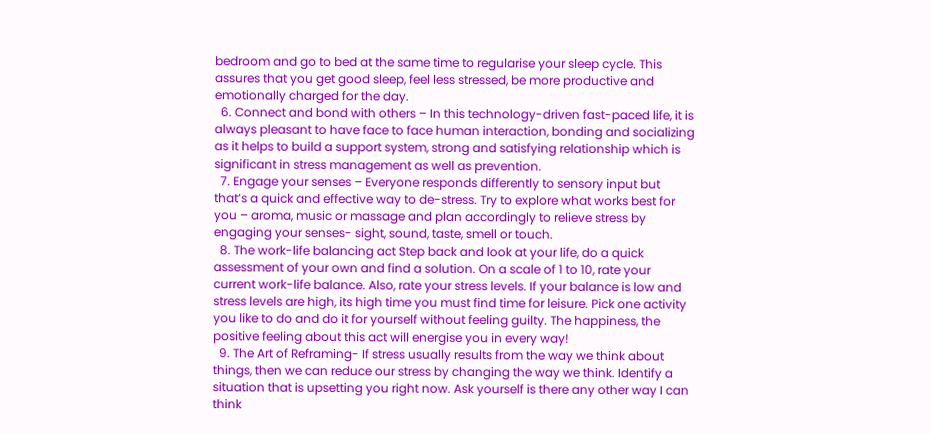bedroom and go to bed at the same time to regularise your sleep cycle. This assures that you get good sleep, feel less stressed, be more productive and emotionally charged for the day.
  6. Connect and bond with others – In this technology-driven fast-paced life, it is always pleasant to have face to face human interaction, bonding and socializing as it helps to build a support system, strong and satisfying relationship which is significant in stress management as well as prevention.
  7. Engage your senses – Everyone responds differently to sensory input but that’s a quick and effective way to de-stress. Try to explore what works best for you – aroma, music or massage and plan accordingly to relieve stress by engaging your senses- sight, sound, taste, smell or touch.
  8. The work-life balancing act Step back and look at your life, do a quick assessment of your own and find a solution. On a scale of 1 to 10, rate your current work-life balance. Also, rate your stress levels. If your balance is low and stress levels are high, its high time you must find time for leisure. Pick one activity you like to do and do it for yourself without feeling guilty. The happiness, the positive feeling about this act will energise you in every way!
  9. The Art of Reframing- If stress usually results from the way we think about things, then we can reduce our stress by changing the way we think. Identify a situation that is upsetting you right now. Ask yourself is there any other way I can think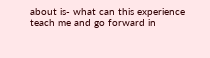about is- what can this experience teach me and go forward in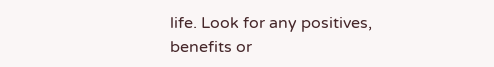life. Look for any positives, benefits or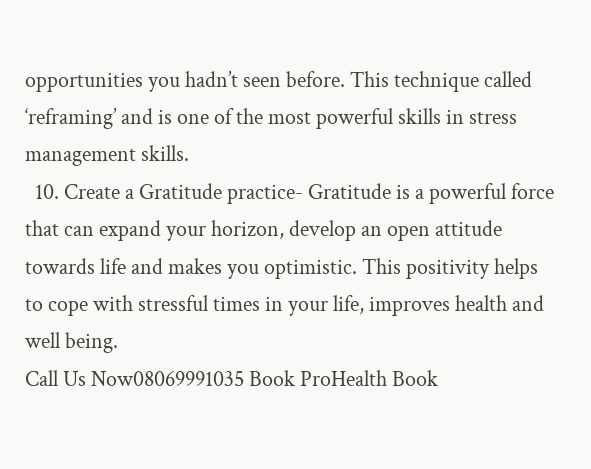opportunities you hadn’t seen before. This technique called ‘reframing’ and is one of the most powerful skills in stress management skills.
  10. Create a Gratitude practice- Gratitude is a powerful force that can expand your horizon, develop an open attitude towards life and makes you optimistic. This positivity helps to cope with stressful times in your life, improves health and well being.
Call Us Now08069991035 Book ProHealth Book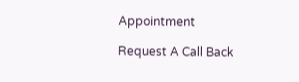Appointment

Request A Call Back